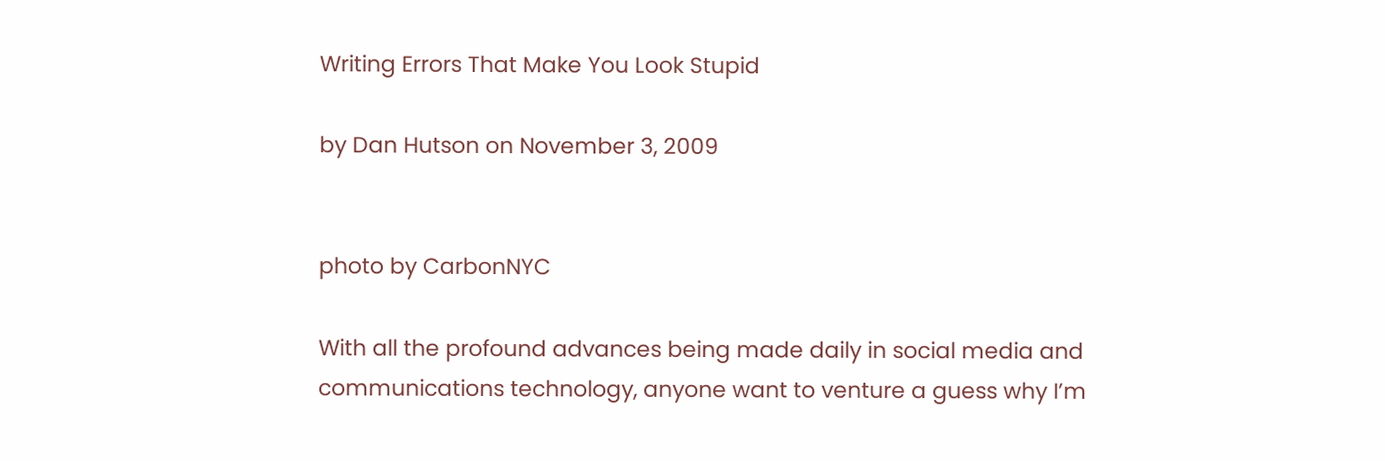Writing Errors That Make You Look Stupid

by Dan Hutson on November 3, 2009


photo by CarbonNYC

With all the profound advances being made daily in social media and  communications technology, anyone want to venture a guess why I’m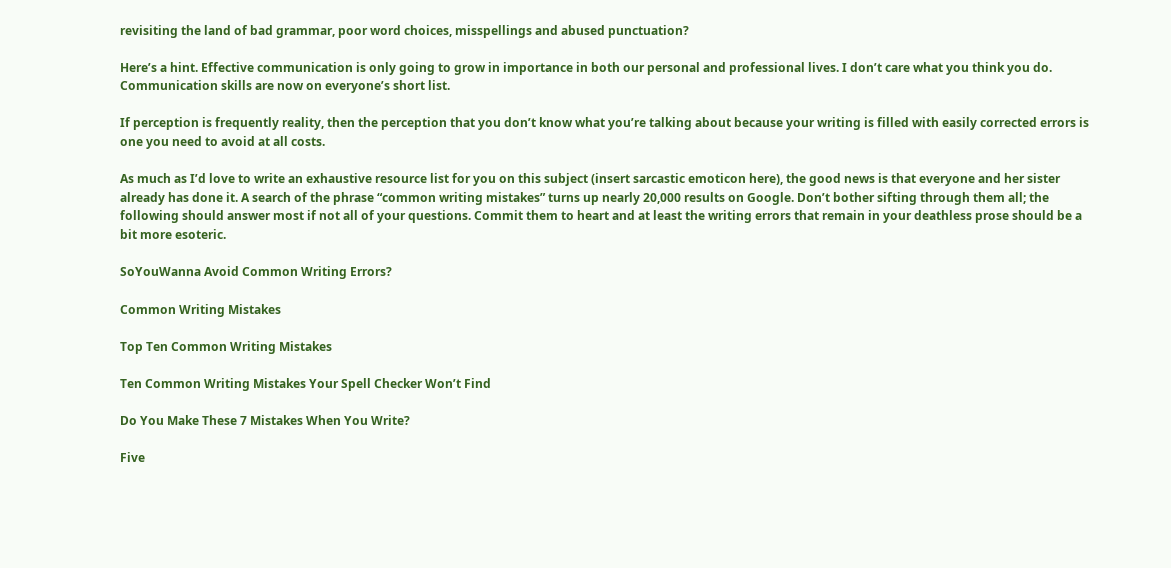revisiting the land of bad grammar, poor word choices, misspellings and abused punctuation?

Here’s a hint. Effective communication is only going to grow in importance in both our personal and professional lives. I don’t care what you think you do. Communication skills are now on everyone’s short list.

If perception is frequently reality, then the perception that you don’t know what you’re talking about because your writing is filled with easily corrected errors is one you need to avoid at all costs.

As much as I’d love to write an exhaustive resource list for you on this subject (insert sarcastic emoticon here), the good news is that everyone and her sister already has done it. A search of the phrase “common writing mistakes” turns up nearly 20,000 results on Google. Don’t bother sifting through them all; the following should answer most if not all of your questions. Commit them to heart and at least the writing errors that remain in your deathless prose should be a bit more esoteric.

SoYouWanna Avoid Common Writing Errors?

Common Writing Mistakes

Top Ten Common Writing Mistakes

Ten Common Writing Mistakes Your Spell Checker Won’t Find

Do You Make These 7 Mistakes When You Write?

Five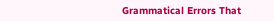Grammatical Errors That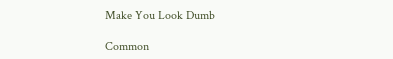Make You Look Dumb

Common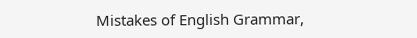Mistakes of English Grammar,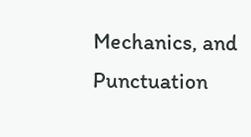Mechanics, and Punctuation